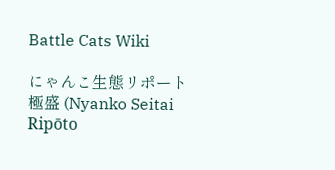Battle Cats Wiki

にゃんこ生態リポート極盛 (Nyanko Seitai Ripōto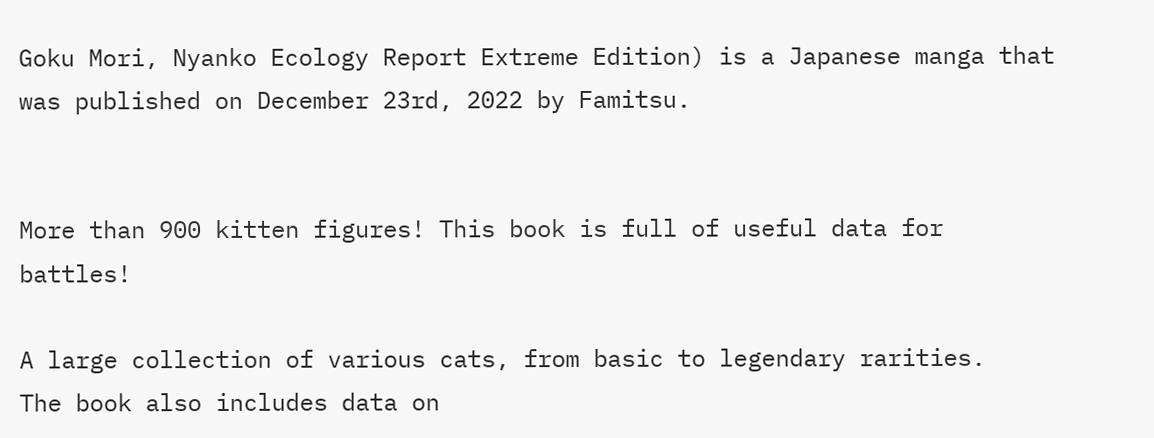Goku Mori, Nyanko Ecology Report Extreme Edition) is a Japanese manga that was published on December 23rd, 2022 by Famitsu.


More than 900 kitten figures! This book is full of useful data for battles!

A large collection of various cats, from basic to legendary rarities.
The book also includes data on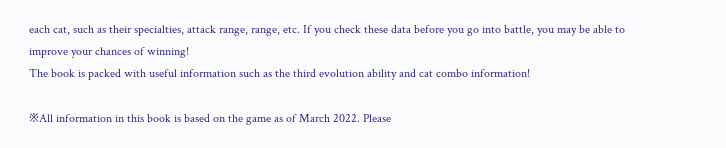each cat, such as their specialties, attack range, range, etc. If you check these data before you go into battle, you may be able to improve your chances of winning!
The book is packed with useful information such as the third evolution ability and cat combo information!

※All information in this book is based on the game as of March 2022. Please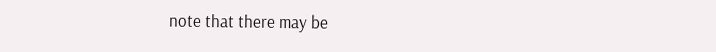note that there may be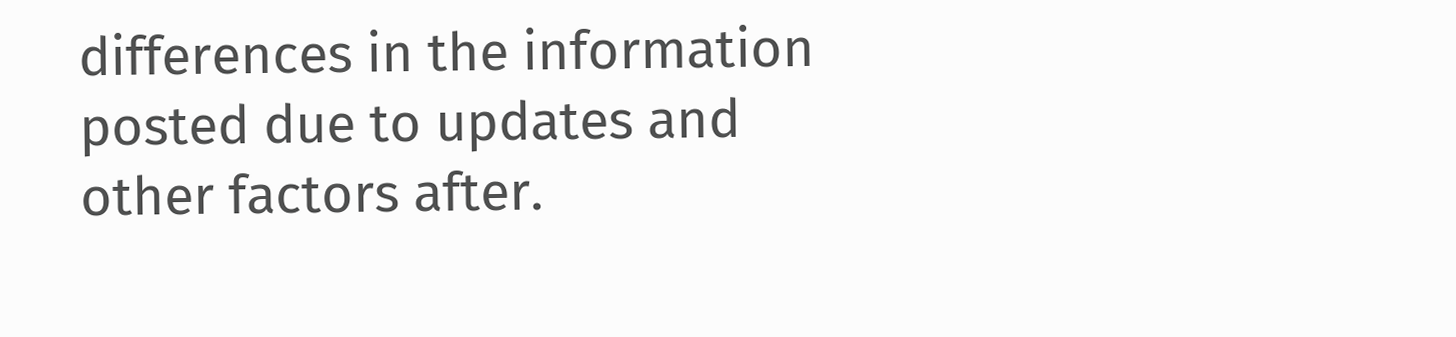differences in the information posted due to updates and other factors after.